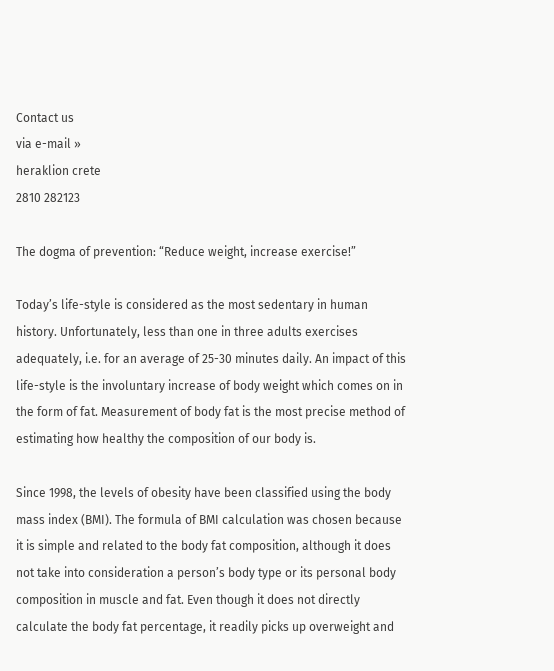Contact us
via e-mail »
heraklion crete
2810 282123

The dogma of prevention: “Reduce weight, increase exercise!”

Today’s life-style is considered as the most sedentary in human history. Unfortunately, less than one in three adults exercises adequately, i.e. for an average of 25-30 minutes daily. An impact of this life-style is the involuntary increase of body weight which comes on in the form of fat. Measurement of body fat is the most precise method of estimating how healthy the composition of our body is.

Since 1998, the levels of obesity have been classified using the body mass index (BMI). The formula of BMI calculation was chosen because it is simple and related to the body fat composition, although it does not take into consideration a person’s body type or its personal body composition in muscle and fat. Even though it does not directly calculate the body fat percentage, it readily picks up overweight and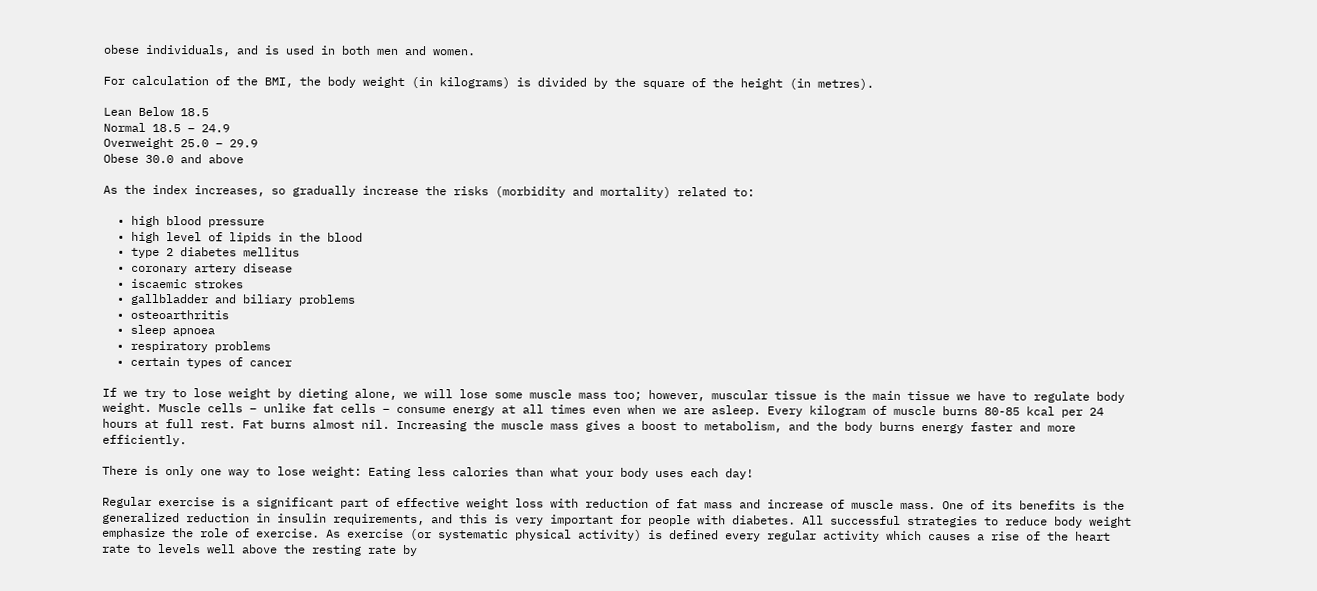obese individuals, and is used in both men and women.

For calculation of the BMI, the body weight (in kilograms) is divided by the square of the height (in metres).

Lean Below 18.5
Normal 18.5 – 24.9
Overweight 25.0 – 29.9
Obese 30.0 and above

As the index increases, so gradually increase the risks (morbidity and mortality) related to:

  • high blood pressure
  • high level of lipids in the blood
  • type 2 diabetes mellitus
  • coronary artery disease
  • iscaemic strokes
  • gallbladder and biliary problems
  • osteoarthritis
  • sleep apnoea
  • respiratory problems
  • certain types of cancer

If we try to lose weight by dieting alone, we will lose some muscle mass too; however, muscular tissue is the main tissue we have to regulate body weight. Muscle cells – unlike fat cells – consume energy at all times even when we are asleep. Every kilogram of muscle burns 80-85 kcal per 24 hours at full rest. Fat burns almost nil. Increasing the muscle mass gives a boost to metabolism, and the body burns energy faster and more efficiently.

There is only one way to lose weight: Eating less calories than what your body uses each day!

Regular exercise is a significant part of effective weight loss with reduction of fat mass and increase of muscle mass. One of its benefits is the generalized reduction in insulin requirements, and this is very important for people with diabetes. All successful strategies to reduce body weight emphasize the role of exercise. As exercise (or systematic physical activity) is defined every regular activity which causes a rise of the heart rate to levels well above the resting rate by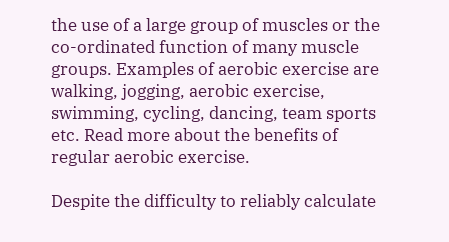the use of a large group of muscles or the co-ordinated function of many muscle groups. Examples of aerobic exercise are walking, jogging, aerobic exercise, swimming, cycling, dancing, team sports etc. Read more about the benefits of regular aerobic exercise.

Despite the difficulty to reliably calculate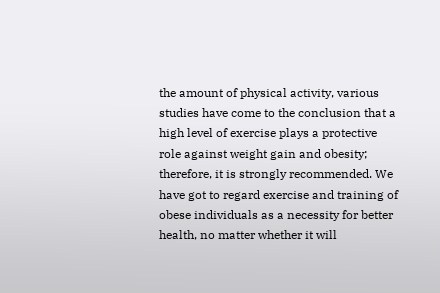the amount of physical activity, various studies have come to the conclusion that a high level of exercise plays a protective role against weight gain and obesity; therefore, it is strongly recommended. We have got to regard exercise and training of obese individuals as a necessity for better health, no matter whether it will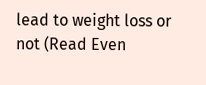lead to weight loss or not (Read Even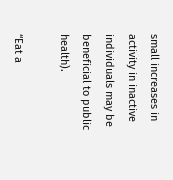small increases in activity in inactive individuals may be beneficial to public health).

“Eat a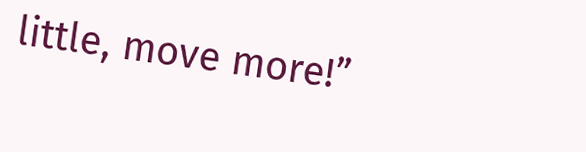little, move more!”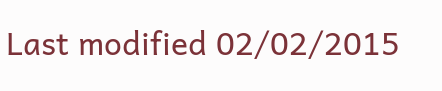Last modified 02/02/2015